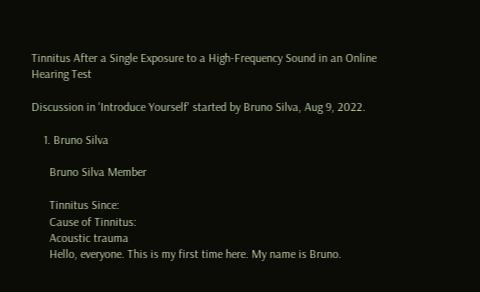Tinnitus After a Single Exposure to a High-Frequency Sound in an Online Hearing Test

Discussion in 'Introduce Yourself' started by Bruno Silva, Aug 9, 2022.

    1. Bruno Silva

      Bruno Silva Member

      Tinnitus Since:
      Cause of Tinnitus:
      Acoustic trauma
      Hello, everyone. This is my first time here. My name is Bruno.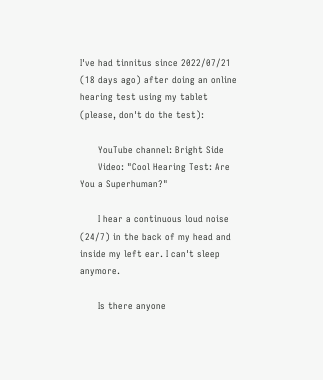I've had tinnitus since 2022/07/21 (18 days ago) after doing an online hearing test using my tablet (please, don't do the test):

      YouTube channel: Bright Side
      Video: "Cool Hearing Test: Are You a Superhuman?"

      I hear a continuous loud noise (24/7) in the back of my head and inside my left ear. I can't sleep anymore.

      Is there anyone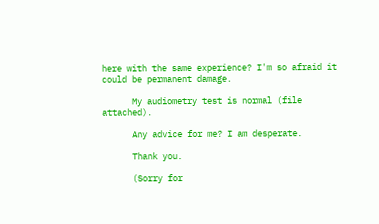here with the same experience? I'm so afraid it could be permanent damage.

      My audiometry test is normal (file attached).

      Any advice for me? I am desperate.

      Thank you.

      (Sorry for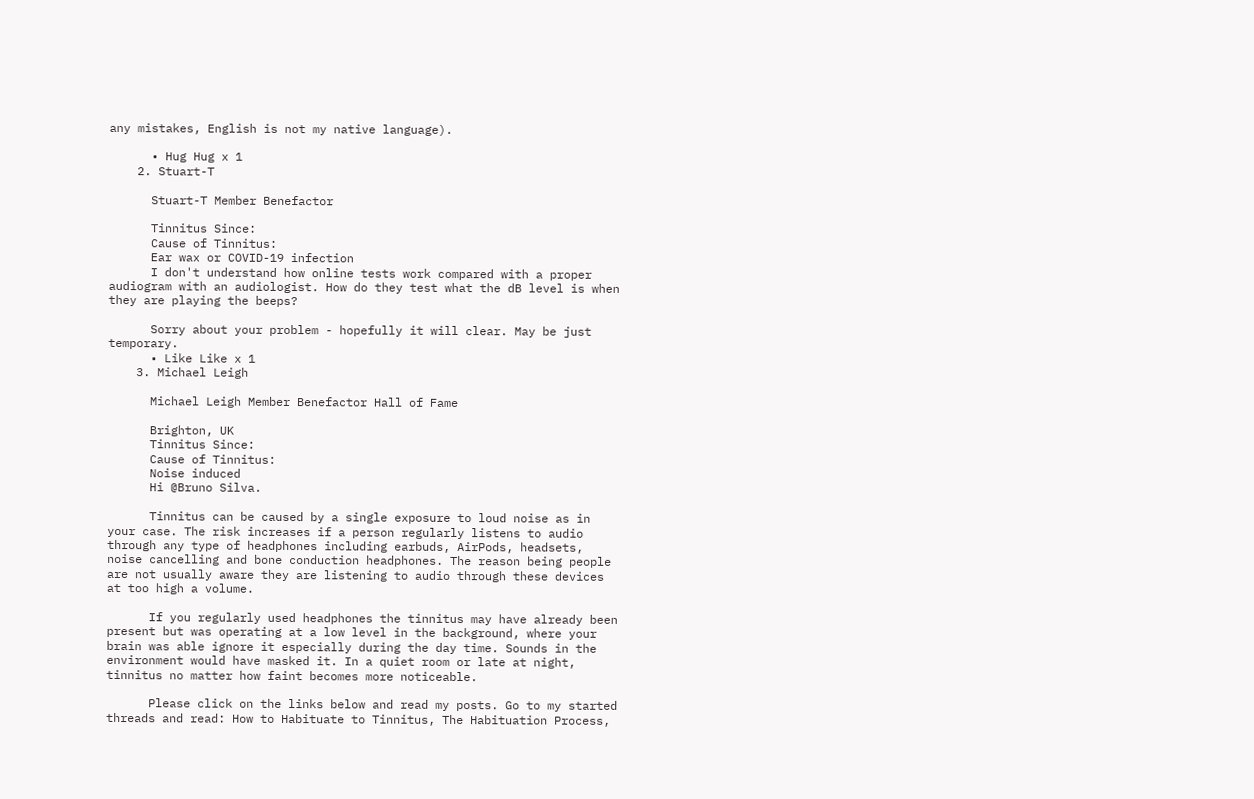any mistakes, English is not my native language).

      • Hug Hug x 1
    2. Stuart-T

      Stuart-T Member Benefactor

      Tinnitus Since:
      Cause of Tinnitus:
      Ear wax or COVID-19 infection
      I don't understand how online tests work compared with a proper audiogram with an audiologist. How do they test what the dB level is when they are playing the beeps?

      Sorry about your problem - hopefully it will clear. May be just temporary.
      • Like Like x 1
    3. Michael Leigh

      Michael Leigh Member Benefactor Hall of Fame

      Brighton, UK
      Tinnitus Since:
      Cause of Tinnitus:
      Noise induced
      Hi @Bruno Silva.

      Tinnitus can be caused by a single exposure to loud noise as in your case. The risk increases if a person regularly listens to audio through any type of headphones including earbuds, AirPods, headsets, noise cancelling and bone conduction headphones. The reason being people are not usually aware they are listening to audio through these devices at too high a volume.

      If you regularly used headphones the tinnitus may have already been present but was operating at a low level in the background, where your brain was able ignore it especially during the day time. Sounds in the environment would have masked it. In a quiet room or late at night, tinnitus no matter how faint becomes more noticeable.

      Please click on the links below and read my posts. Go to my started threads and read: How to Habituate to Tinnitus, The Habituation Process,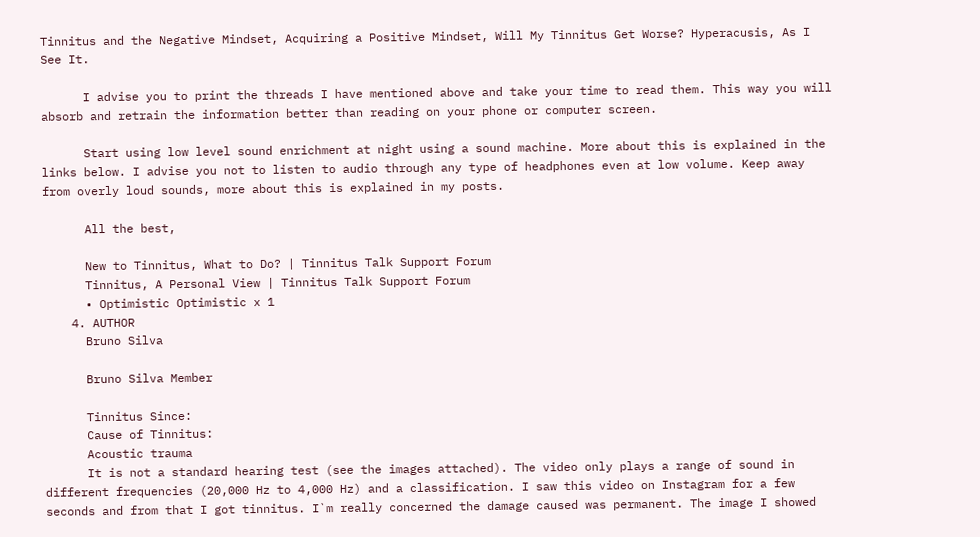Tinnitus and the Negative Mindset, Acquiring a Positive Mindset, Will My Tinnitus Get Worse? Hyperacusis, As I See It.

      I advise you to print the threads I have mentioned above and take your time to read them. This way you will absorb and retrain the information better than reading on your phone or computer screen.

      Start using low level sound enrichment at night using a sound machine. More about this is explained in the links below. I advise you not to listen to audio through any type of headphones even at low volume. Keep away from overly loud sounds, more about this is explained in my posts.

      All the best,

      New to Tinnitus, What to Do? | Tinnitus Talk Support Forum
      Tinnitus, A Personal View | Tinnitus Talk Support Forum
      • Optimistic Optimistic x 1
    4. AUTHOR
      Bruno Silva

      Bruno Silva Member

      Tinnitus Since:
      Cause of Tinnitus:
      Acoustic trauma
      It is not a standard hearing test (see the images attached). The video only plays a range of sound in different frequencies (20,000 Hz to 4,000 Hz) and a classification. I saw this video on Instagram for a few seconds and from that I got tinnitus. I`m really concerned the damage caused was permanent. The image I showed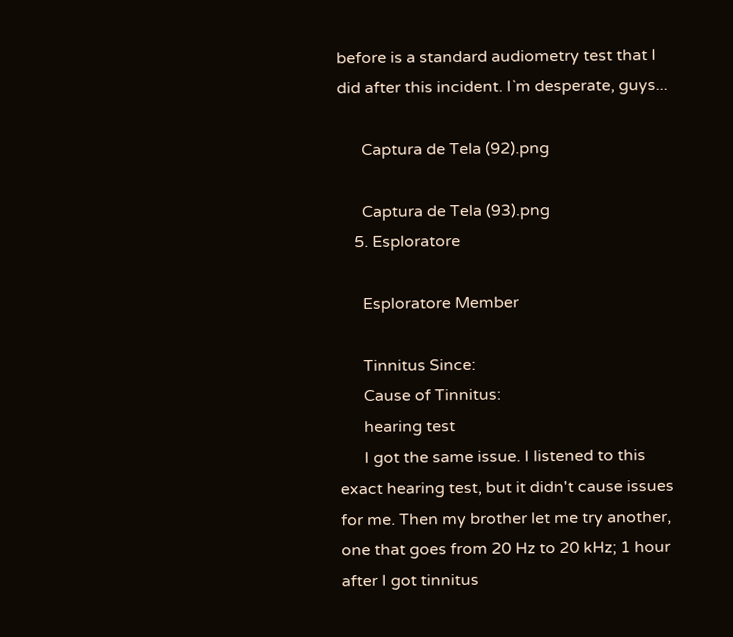before is a standard audiometry test that I did after this incident. I`m desperate, guys...

      Captura de Tela (92).png

      Captura de Tela (93).png
    5. Esploratore

      Esploratore Member

      Tinnitus Since:
      Cause of Tinnitus:
      hearing test
      I got the same issue. I listened to this exact hearing test, but it didn't cause issues for me. Then my brother let me try another, one that goes from 20 Hz to 20 kHz; 1 hour after I got tinnitus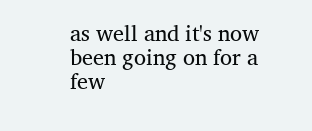as well and it's now been going on for a few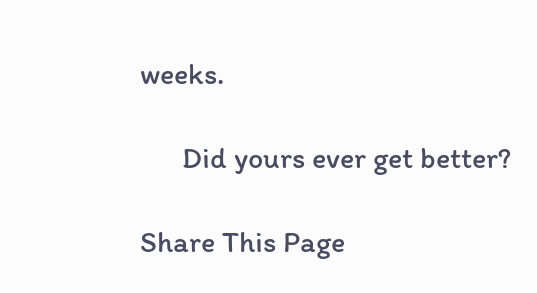weeks.

      Did yours ever get better?

Share This Page